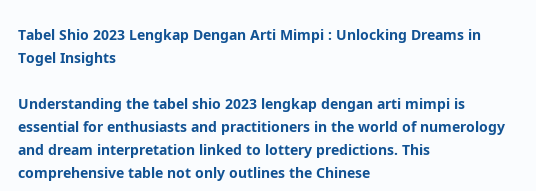Tabel Shio 2023 Lengkap Dengan Arti Mimpi : Unlocking Dreams in Togel Insights

Understanding the tabel shio 2023 lengkap dengan arti mimpi is essential for enthusiasts and practitioners in the world of numerology and dream interpretation linked to lottery predictions. This comprehensive table not only outlines the Chinese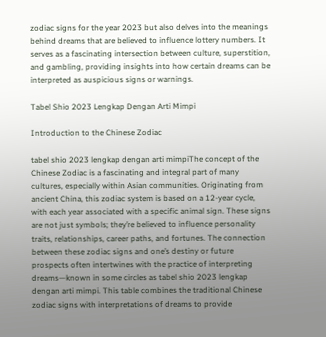zodiac signs for the year 2023 but also delves into the meanings behind dreams that are believed to influence lottery numbers. It serves as a fascinating intersection between culture, superstition, and gambling, providing insights into how certain dreams can be interpreted as auspicious signs or warnings.

Tabel Shio 2023 Lengkap Dengan Arti Mimpi

Introduction to the Chinese Zodiac

tabel shio 2023 lengkap dengan arti mimpiThe concept of the Chinese Zodiac is a fascinating and integral part of many cultures, especially within Asian communities. Originating from ancient China, this zodiac system is based on a 12-year cycle, with each year associated with a specific animal sign. These signs are not just symbols; they’re believed to influence personality traits, relationships, career paths, and fortunes. The connection between these zodiac signs and one’s destiny or future prospects often intertwines with the practice of interpreting dreams—known in some circles as tabel shio 2023 lengkap dengan arti mimpi. This table combines the traditional Chinese zodiac signs with interpretations of dreams to provide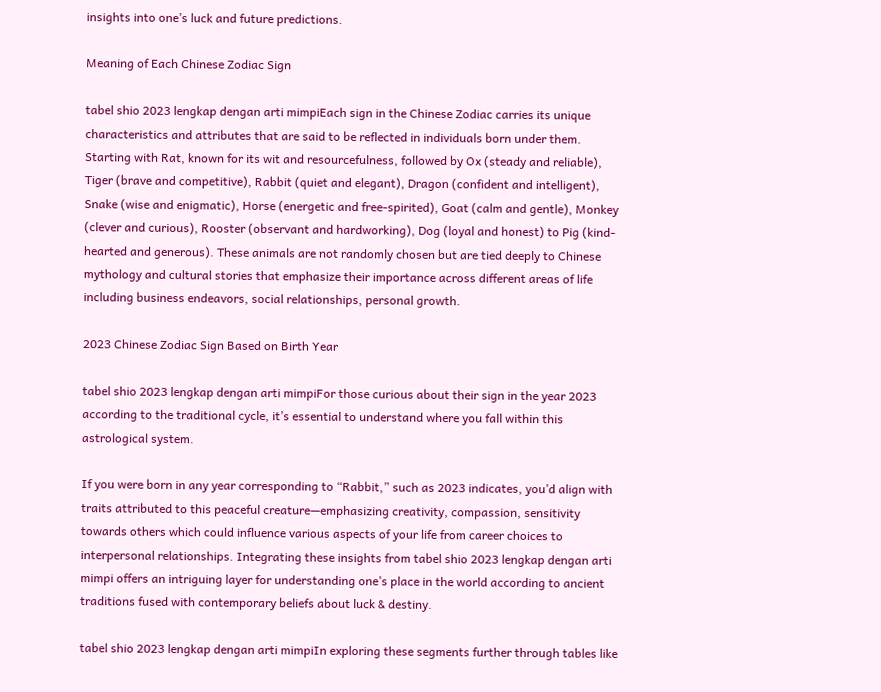insights into one’s luck and future predictions.

Meaning of Each Chinese Zodiac Sign

tabel shio 2023 lengkap dengan arti mimpiEach sign in the Chinese Zodiac carries its unique characteristics and attributes that are said to be reflected in individuals born under them. Starting with Rat, known for its wit and resourcefulness, followed by Ox (steady and reliable), Tiger (brave and competitive), Rabbit (quiet and elegant), Dragon (confident and intelligent), Snake (wise and enigmatic), Horse (energetic and free-spirited), Goat (calm and gentle), Monkey (clever and curious), Rooster (observant and hardworking), Dog (loyal and honest) to Pig (kind-hearted and generous). These animals are not randomly chosen but are tied deeply to Chinese mythology and cultural stories that emphasize their importance across different areas of life including business endeavors, social relationships, personal growth.

2023 Chinese Zodiac Sign Based on Birth Year

tabel shio 2023 lengkap dengan arti mimpiFor those curious about their sign in the year 2023 according to the traditional cycle, it’s essential to understand where you fall within this astrological system.

If you were born in any year corresponding to “Rabbit,” such as 2023 indicates, you’d align with traits attributed to this peaceful creature—emphasizing creativity, compassion, sensitivity towards others which could influence various aspects of your life from career choices to interpersonal relationships. Integrating these insights from tabel shio 2023 lengkap dengan arti mimpi offers an intriguing layer for understanding one’s place in the world according to ancient traditions fused with contemporary beliefs about luck & destiny.

tabel shio 2023 lengkap dengan arti mimpiIn exploring these segments further through tables like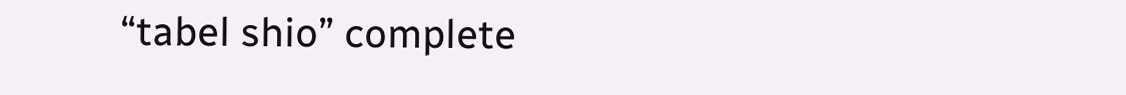“tabel shio” complete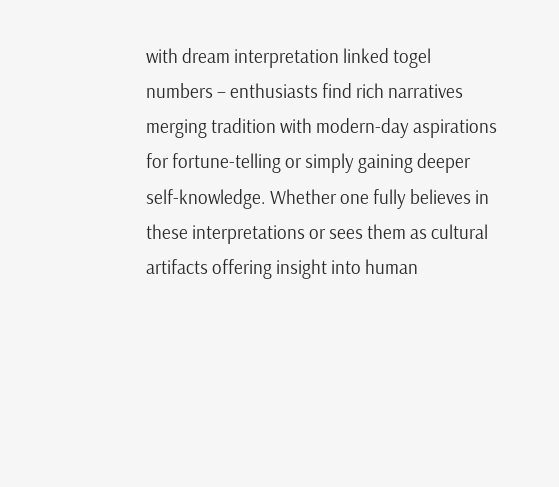with dream interpretation linked togel numbers – enthusiasts find rich narratives merging tradition with modern-day aspirations for fortune-telling or simply gaining deeper self-knowledge. Whether one fully believes in these interpretations or sees them as cultural artifacts offering insight into human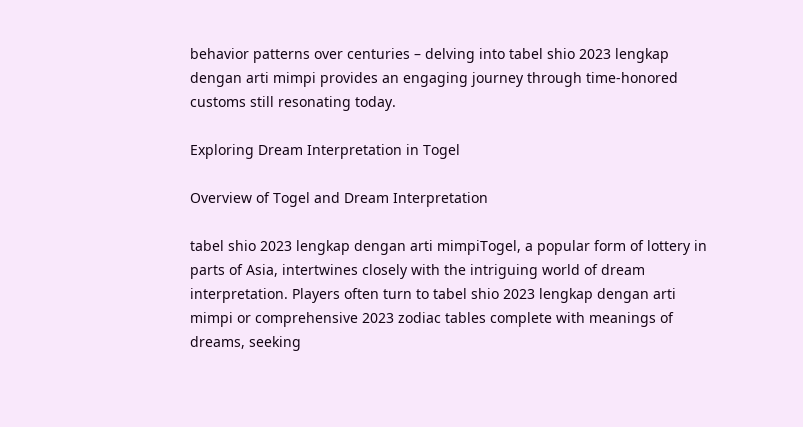behavior patterns over centuries – delving into tabel shio 2023 lengkap dengan arti mimpi provides an engaging journey through time-honored customs still resonating today.

Exploring Dream Interpretation in Togel

Overview of Togel and Dream Interpretation

tabel shio 2023 lengkap dengan arti mimpiTogel, a popular form of lottery in parts of Asia, intertwines closely with the intriguing world of dream interpretation. Players often turn to tabel shio 2023 lengkap dengan arti mimpi or comprehensive 2023 zodiac tables complete with meanings of dreams, seeking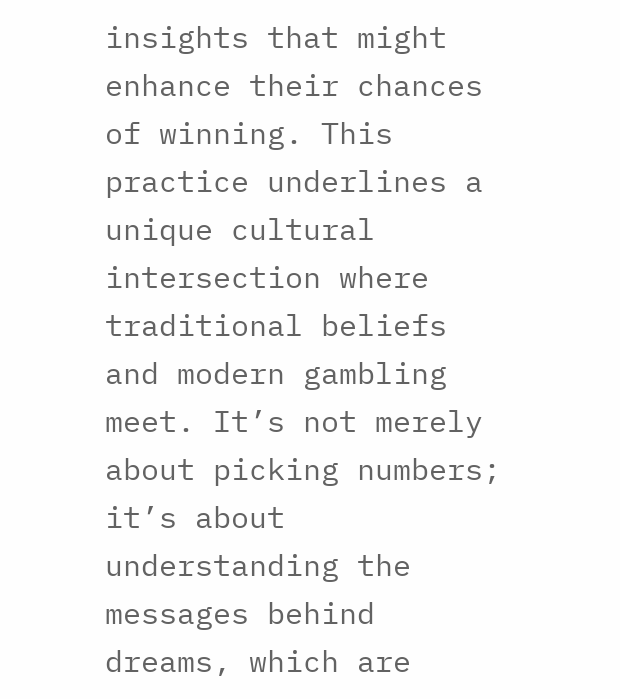insights that might enhance their chances of winning. This practice underlines a unique cultural intersection where traditional beliefs and modern gambling meet. It’s not merely about picking numbers; it’s about understanding the messages behind dreams, which are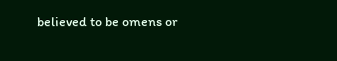believed to be omens or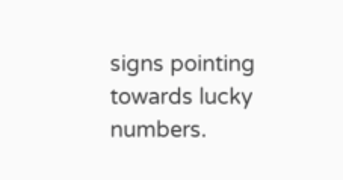signs pointing towards lucky numbers.